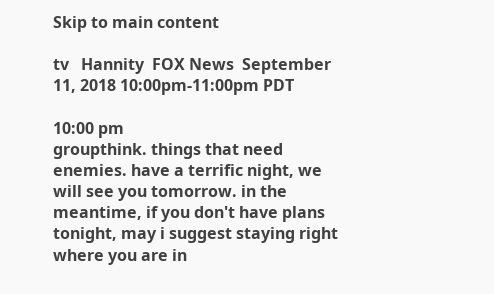Skip to main content

tv   Hannity  FOX News  September 11, 2018 10:00pm-11:00pm PDT

10:00 pm
groupthink. things that need enemies. have a terrific night, we will see you tomorrow. in the meantime, if you don't have plans tonight, may i suggest staying right where you are in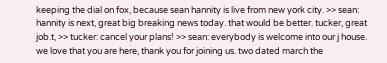keeping the dial on fox, because sean hannity is live from new york city. >> sean: hannity is next, great big breaking news today. that would be better. tucker, great job.t, >> tucker: cancel your plans! >> sean: everybody is welcome into our j house. we love that you are here, thank you for joining us. two dated march the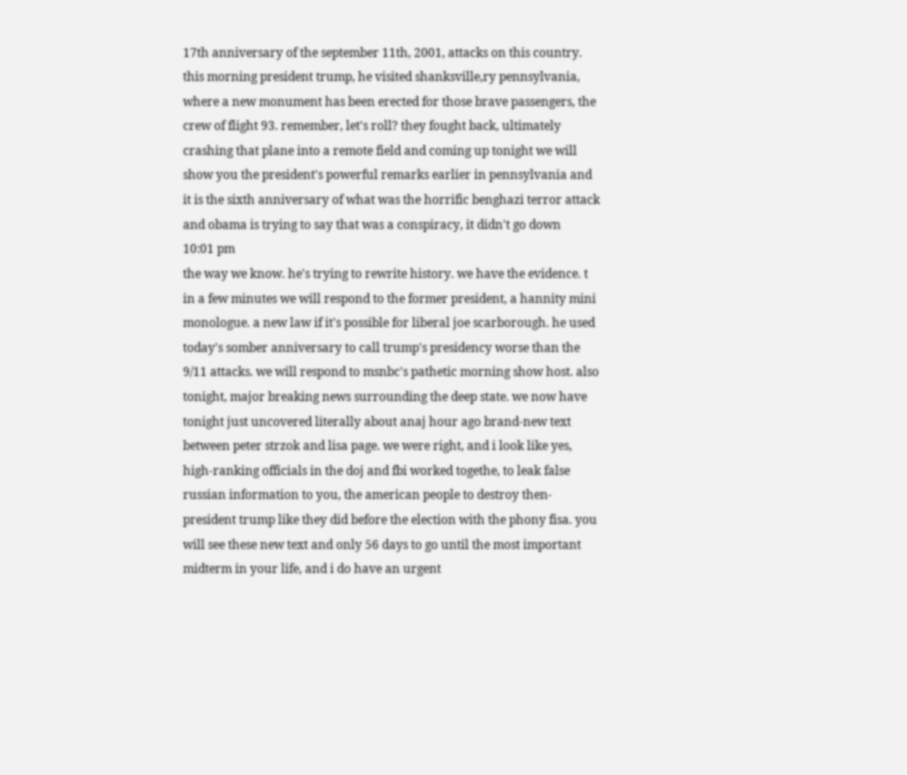17th anniversary of the september 11th, 2001, attacks on this country. this morning president trump, he visited shanksville,ry pennsylvania, where a new monument has been erected for those brave passengers, the crew of flight 93. remember, let's roll? they fought back, ultimately crashing that plane into a remote field and coming up tonight we will show you the president's powerful remarks earlier in pennsylvania and it is the sixth anniversary of what was the horrific benghazi terror attack and obama is trying to say that was a conspiracy, it didn't go down
10:01 pm
the way we know. he's trying to rewrite history. we have the evidence. t in a few minutes we will respond to the former president, a hannity mini monologue. a new law if it's possible for liberal joe scarborough. he used today's somber anniversary to call trump's presidency worse than the 9/11 attacks. we will respond to msnbc's pathetic morning show host. also tonight, major breaking news surrounding the deep state. we now have tonight just uncovered literally about anaj hour ago brand-new text between peter strzok and lisa page. we were right, and i look like yes, high-ranking officials in the doj and fbi worked togethe, to leak false russian information to you, the american people to destroy then-president trump like they did before the election with the phony fisa. you will see these new text and only 56 days to go until the most important midterm in your life, and i do have an urgent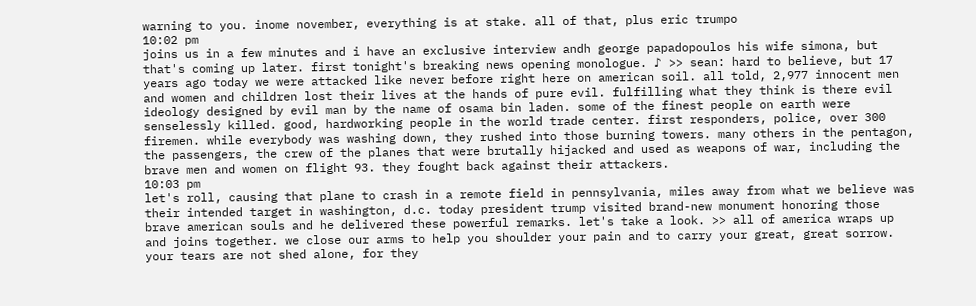warning to you. inome november, everything is at stake. all of that, plus eric trumpo
10:02 pm
joins us in a few minutes and i have an exclusive interview andh george papadopoulos his wife simona, but that's coming up later. first tonight's breaking news opening monologue. ♪ >> sean: hard to believe, but 17 years ago today we were attacked like never before right here on american soil. all told, 2,977 innocent men and women and children lost their lives at the hands of pure evil. fulfilling what they think is there evil ideology designed by evil man by the name of osama bin laden. some of the finest people on earth were senselessly killed. good, hardworking people in the world trade center. first responders, police, over 300 firemen. while everybody was washing down, they rushed into those burning towers. many others in the pentagon, the passengers, the crew of the planes that were brutally hijacked and used as weapons of war, including the brave men and women on flight 93. they fought back against their attackers.
10:03 pm
let's roll, causing that plane to crash in a remote field in pennsylvania, miles away from what we believe was their intended target in washington, d.c. today president trump visited brand-new monument honoring those brave american souls and he delivered these powerful remarks. let's take a look. >> all of america wraps up and joins together. we close our arms to help you shoulder your pain and to carry your great, great sorrow. your tears are not shed alone, for they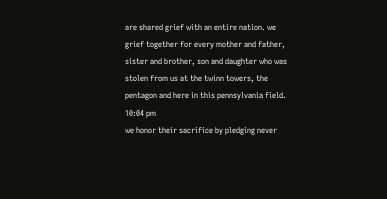are shared grief with an entire nation. we grief together for every mother and father, sister and brother, son and daughter who was stolen from us at the twinn towers, the pentagon and here in this pennsylvania field.
10:04 pm
we honor their sacrifice by pledging never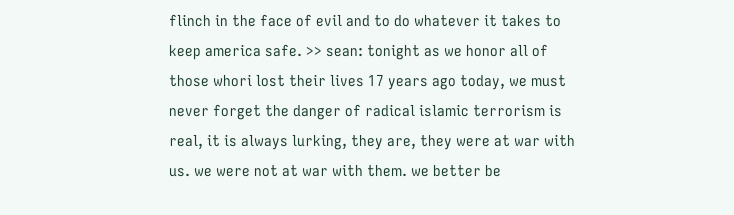flinch in the face of evil and to do whatever it takes to keep america safe. >> sean: tonight as we honor all of those whori lost their lives 17 years ago today, we must never forget the danger of radical islamic terrorism is real, it is always lurking, they are, they were at war with us. we were not at war with them. we better be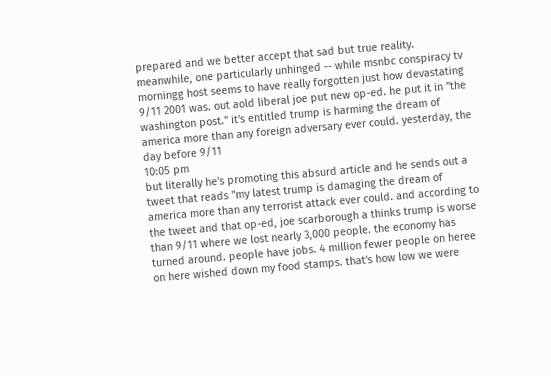prepared and we better accept that sad but true reality. meanwhile, one particularly unhinged -- while msnbc conspiracy tv morningg host seems to have really forgotten just how devastating 9/11 2001 was. out aold liberal joe put new op-ed. he put it in "the washington post." it's entitled trump is harming the dream of america more than any foreign adversary ever could. yesterday, the day before 9/11
10:05 pm
but literally he's promoting this absurd article and he sends out a tweet that reads "my latest trump is damaging the dream of america more than any terrorist attack ever could. and according to the tweet and that op-ed, joe scarborough a thinks trump is worse than 9/11 where we lost nearly 3,000 people. the economy has turned around. people have jobs. 4 million fewer people on heree on here wished down my food stamps. that's how low we were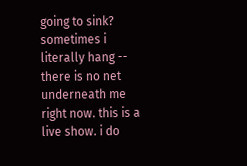going to sink? sometimes i literally hang -- there is no net underneath me right now. this is a live show. i do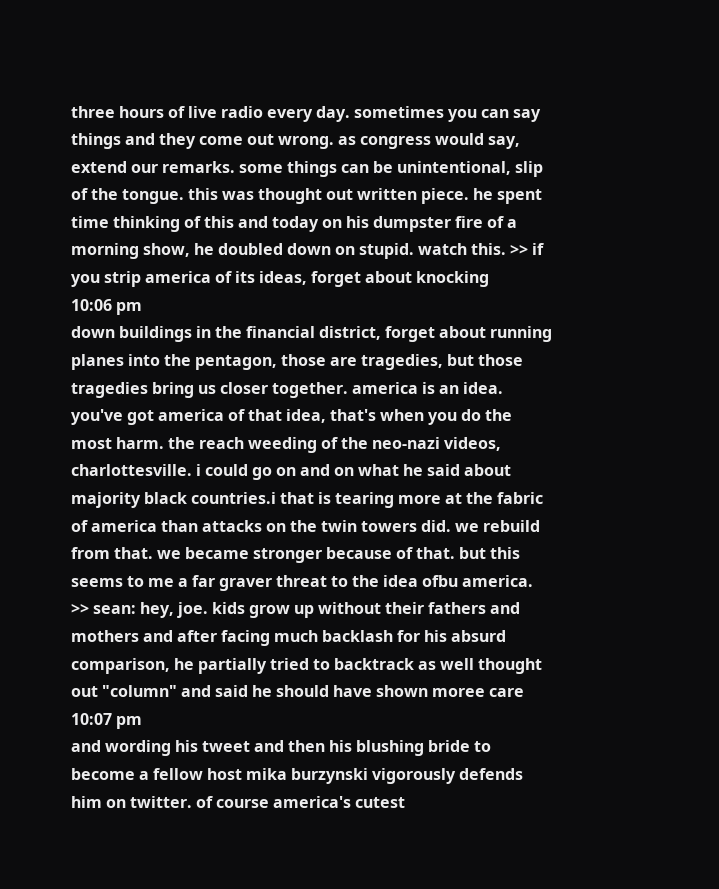three hours of live radio every day. sometimes you can say things and they come out wrong. as congress would say, extend our remarks. some things can be unintentional, slip of the tongue. this was thought out written piece. he spent time thinking of this and today on his dumpster fire of a morning show, he doubled down on stupid. watch this. >> if you strip america of its ideas, forget about knocking
10:06 pm
down buildings in the financial district, forget about running planes into the pentagon, those are tragedies, but those tragedies bring us closer together. america is an idea. you've got america of that idea, that's when you do the most harm. the reach weeding of the neo-nazi videos, charlottesville. i could go on and on what he said about majority black countries.i that is tearing more at the fabric of america than attacks on the twin towers did. we rebuild from that. we became stronger because of that. but this seems to me a far graver threat to the idea ofbu america. >> sean: hey, joe. kids grow up without their fathers and mothers and after facing much backlash for his absurd comparison, he partially tried to backtrack as well thought out "column" and said he should have shown moree care
10:07 pm
and wording his tweet and then his blushing bride to become a fellow host mika burzynski vigorously defends him on twitter. of course america's cutest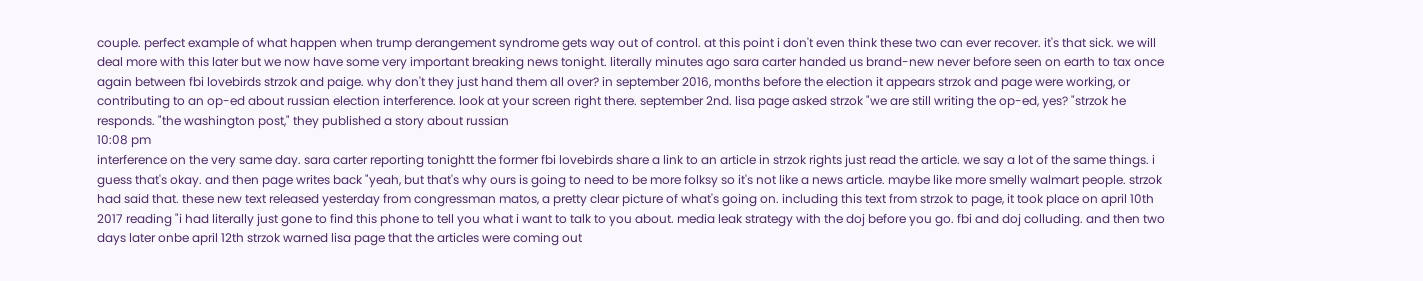couple. perfect example of what happen when trump derangement syndrome gets way out of control. at this point i don't even think these two can ever recover. it's that sick. we will deal more with this later but we now have some very important breaking news tonight. literally minutes ago sara carter handed us brand-new never before seen on earth to tax once again between fbi lovebirds strzok and paige. why don't they just hand them all over? in september 2016, months before the election it appears strzok and page were working, or contributing to an op-ed about russian election interference. look at your screen right there. september 2nd. lisa page asked strzok "we are still writing the op-ed, yes? "strzok he responds. "the washington post," they published a story about russian
10:08 pm
interference on the very same day. sara carter reporting tonightt the former fbi lovebirds share a link to an article in strzok rights just read the article. we say a lot of the same things. i guess that's okay. and then page writes back "yeah, but that's why ours is going to need to be more folksy so it's not like a news article. maybe like more smelly walmart people. strzok had said that. these new text released yesterday from congressman matos, a pretty clear picture of what's going on. including this text from strzok to page, it took place on april 10th 2017 reading "i had literally just gone to find this phone to tell you what i want to talk to you about. media leak strategy with the doj before you go. fbi and doj colluding. and then two days later onbe april 12th strzok warned lisa page that the articles were coming out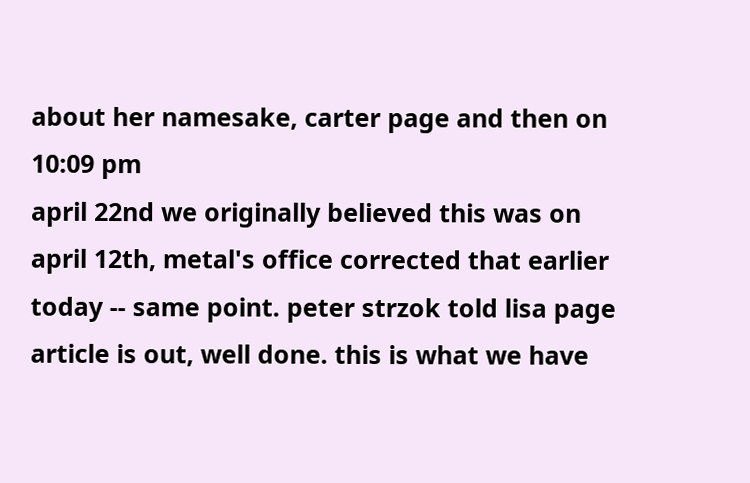about her namesake, carter page and then on
10:09 pm
april 22nd we originally believed this was on april 12th, metal's office corrected that earlier today -- same point. peter strzok told lisa page article is out, well done. this is what we have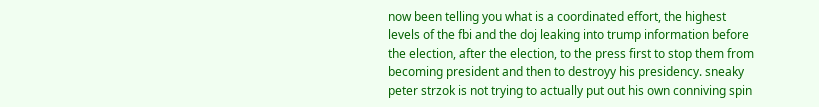now been telling you what is a coordinated effort, the highest levels of the fbi and the doj leaking into trump information before the election, after the election, to the press first to stop them from becoming president and then to destroyy his presidency. sneaky peter strzok is not trying to actually put out his own conniving spin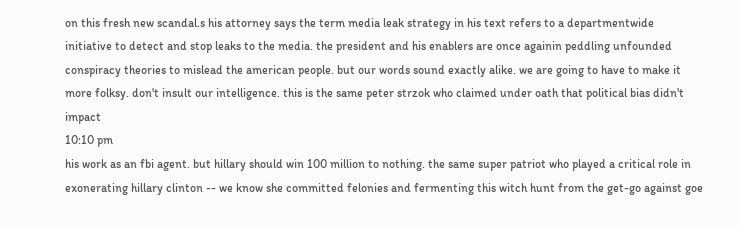on this fresh new scandal.s his attorney says the term media leak strategy in his text refers to a departmentwide initiative to detect and stop leaks to the media. the president and his enablers are once againin peddling unfounded conspiracy theories to mislead the american people. but our words sound exactly alike. we are going to have to make it more folksy. don't insult our intelligence. this is the same peter strzok who claimed under oath that political bias didn't impact
10:10 pm
his work as an fbi agent. but hillary should win 100 million to nothing. the same super patriot who played a critical role in exonerating hillary clinton -- we know she committed felonies and fermenting this witch hunt from the get-go against goe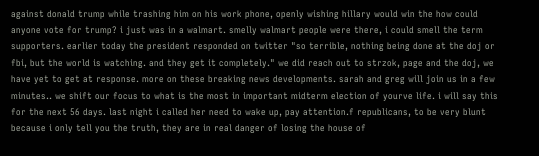against donald trump while trashing him on his work phone, openly wishing hillary would win the how could anyone vote for trump? i just was in a walmart. smelly walmart people were there, i could smell the term supporters. earlier today the president responded on twitter "so terrible, nothing being done at the doj or fbi, but the world is watching. and they get it completely." we did reach out to strzok, page and the doj, we have yet to get at response. more on these breaking news developments. sarah and greg will join us in a few minutes.. we shift our focus to what is the most in important midterm election of yourve life. i will say this for the next 56 days. last night i called her need to wake up, pay attention.f republicans, to be very blunt because i only tell you the truth, they are in real danger of losing the house of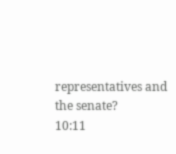representatives and the senate?
10:11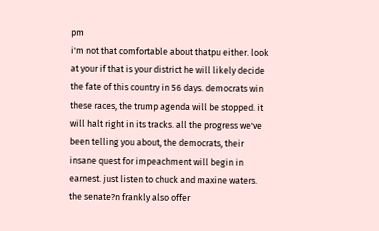pm
i'm not that comfortable about thatpu either. look at your if that is your district he will likely decide the fate of this country in 56 days. democrats win these races, the trump agenda will be stopped. it will halt right in its tracks. all the progress we've been telling you about, the democrats, their insane quest for impeachment will begin in earnest. just listen to chuck and maxine waters. the senate?n frankly also offer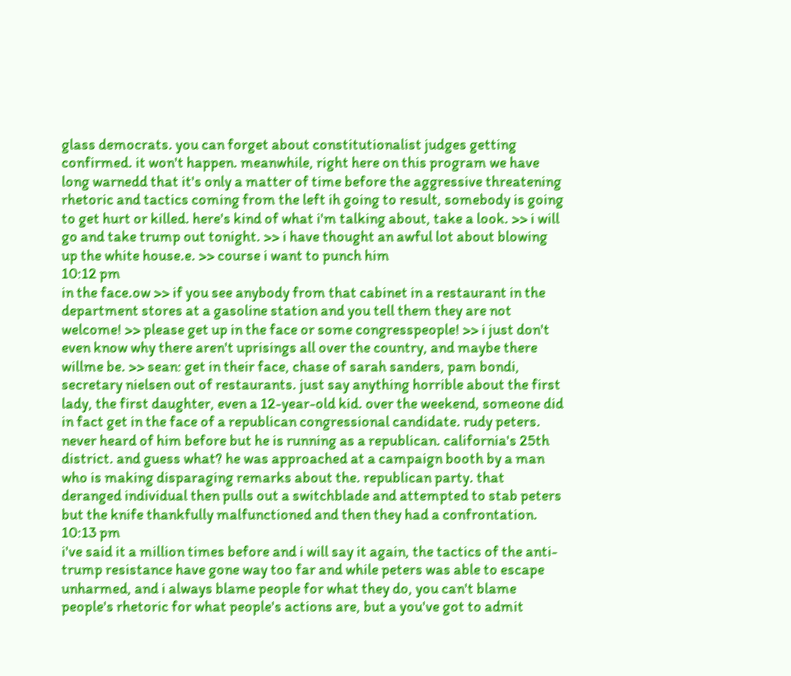glass democrats. you can forget about constitutionalist judges getting confirmed. it won't happen. meanwhile, right here on this program we have long warnedd that it's only a matter of time before the aggressive threatening rhetoric and tactics coming from the left ih going to result, somebody is going to get hurt or killed. here's kind of what i'm talking about, take a look. >> i will go and take trump out tonight. >> i have thought an awful lot about blowing up the white house.e. >> course i want to punch him
10:12 pm
in the face.ow >> if you see anybody from that cabinet in a restaurant in the department stores at a gasoline station and you tell them they are not welcome! >> please get up in the face or some congresspeople! >> i just don't even know why there aren't uprisings all over the country, and maybe there willme be. >> sean: get in their face, chase of sarah sanders, pam bondi, secretary nielsen out of restaurants. just say anything horrible about the first lady, the first daughter, even a 12-year-old kid. over the weekend, someone did in fact get in the face of a republican congressional candidate. rudy peters. never heard of him before but he is running as a republican. california's 25th district. and guess what? he was approached at a campaign booth by a man who is making disparaging remarks about the. republican party. that deranged individual then pulls out a switchblade and attempted to stab peters but the knife thankfully malfunctioned and then they had a confrontation.
10:13 pm
i've said it a million times before and i will say it again, the tactics of the anti-trump resistance have gone way too far and while peters was able to escape unharmed, and i always blame people for what they do, you can't blame people's rhetoric for what people's actions are, but a you've got to admit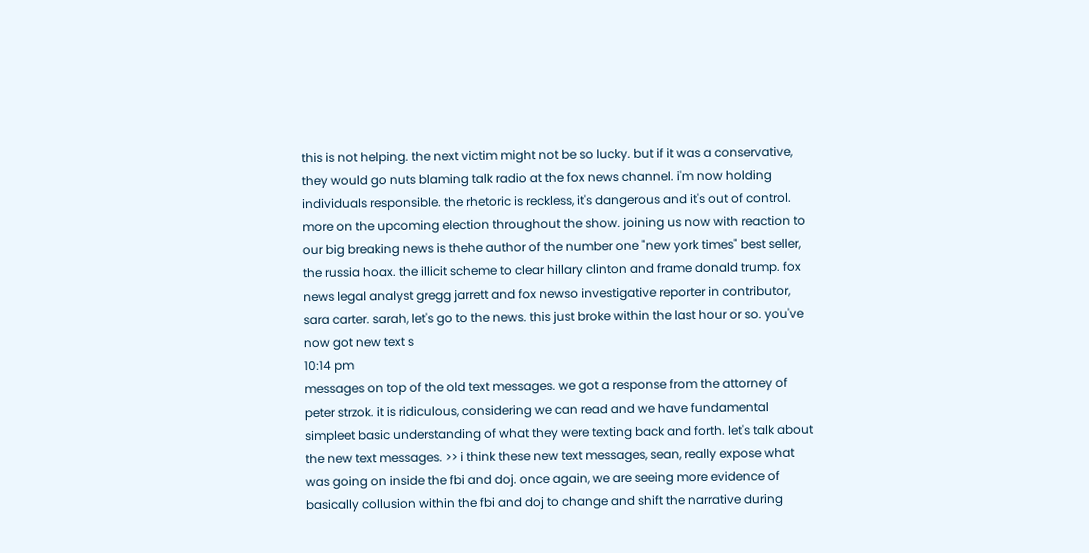this is not helping. the next victim might not be so lucky. but if it was a conservative, they would go nuts blaming talk radio at the fox news channel. i'm now holding individuals responsible. the rhetoric is reckless, it's dangerous and it's out of control. more on the upcoming election throughout the show. joining us now with reaction to our big breaking news is thehe author of the number one "new york times" best seller, the russia hoax. the illicit scheme to clear hillary clinton and frame donald trump. fox news legal analyst gregg jarrett and fox newso investigative reporter in contributor, sara carter. sarah, let's go to the news. this just broke within the last hour or so. you've now got new text s
10:14 pm
messages on top of the old text messages. we got a response from the attorney of peter strzok. it is ridiculous, considering we can read and we have fundamental simpleet basic understanding of what they were texting back and forth. let's talk about the new text messages. >> i think these new text messages, sean, really expose what was going on inside the fbi and doj. once again, we are seeing more evidence of basically collusion within the fbi and doj to change and shift the narrative during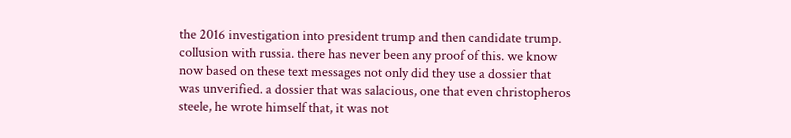the 2016 investigation into president trump and then candidate trump. collusion with russia. there has never been any proof of this. we know now based on these text messages not only did they use a dossier that was unverified. a dossier that was salacious, one that even christopheros steele, he wrote himself that, it was not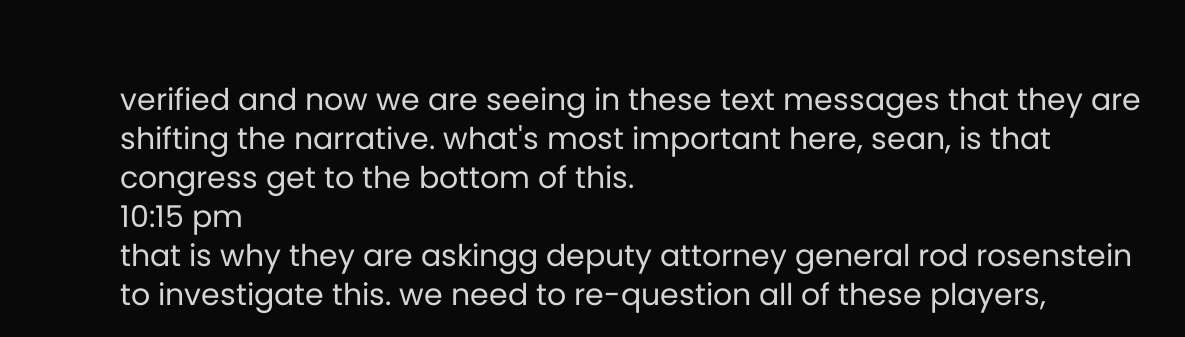verified and now we are seeing in these text messages that they are shifting the narrative. what's most important here, sean, is that congress get to the bottom of this.
10:15 pm
that is why they are askingg deputy attorney general rod rosenstein to investigate this. we need to re-question all of these players,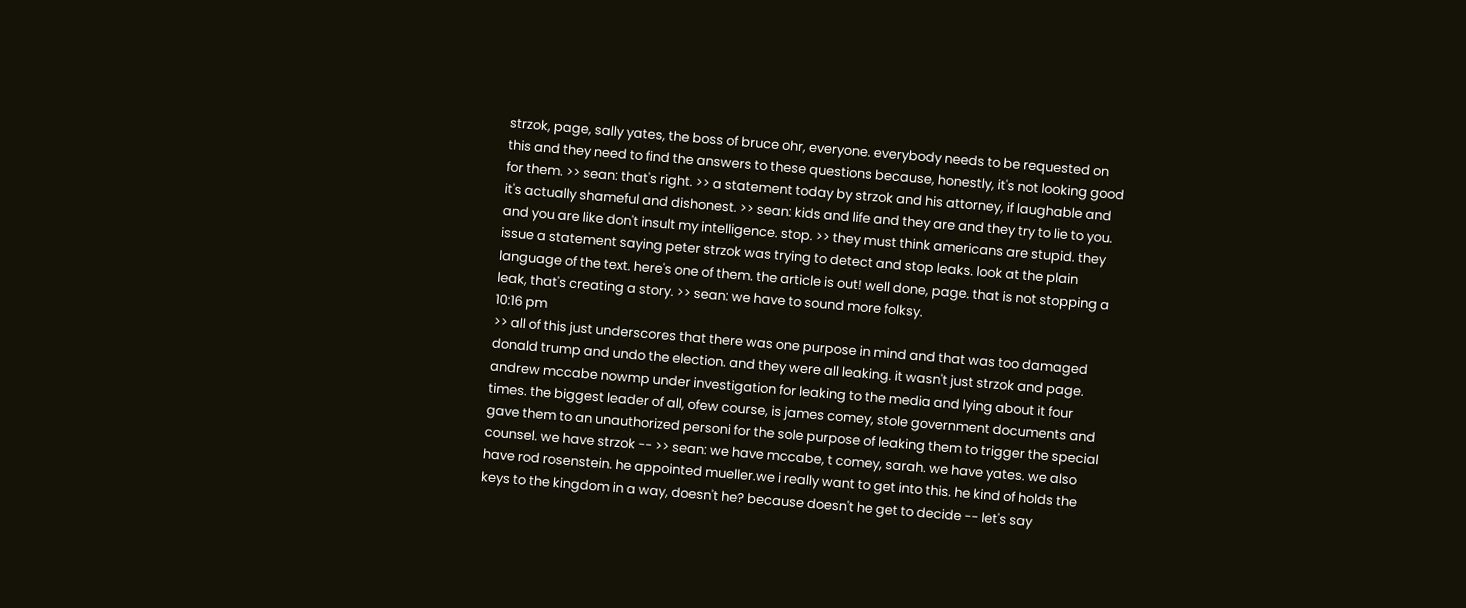strzok, page, sally yates, the boss of bruce ohr, everyone. everybody needs to be requested on this and they need to find the answers to these questions because, honestly, it's not looking good for them. >> sean: that's right. >> a statement today by strzok and his attorney, if laughable and it's actually shameful and dishonest. >> sean: kids and life and they are and they try to lie to you. and you are like don't insult my intelligence. stop. >> they must think americans are stupid. they issue a statement saying peter strzok was trying to detect and stop leaks. look at the plain language of the text. here's one of them. the article is out! well done, page. that is not stopping a leak, that's creating a story. >> sean: we have to sound more folksy.
10:16 pm
>> all of this just underscores that there was one purpose in mind and that was too damaged donald trump and undo the election. and they were all leaking. it wasn't just strzok and page. andrew mccabe nowmp under investigation for leaking to the media and lying about it four times. the biggest leader of all, ofew course, is james comey, stole government documents and gave them to an unauthorized personi for the sole purpose of leaking them to trigger the special counsel. we have strzok -- >> sean: we have mccabe, t comey, sarah. we have yates. we also have rod rosenstein. he appointed mueller.we i really want to get into this. he kind of holds the keys to the kingdom in a way, doesn't he? because doesn't he get to decide -- let's say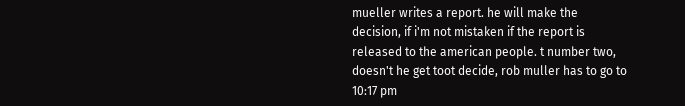mueller writes a report. he will make the decision, if i'm not mistaken if the report is released to the american people. t number two, doesn't he get toot decide, rob muller has to go to
10:17 pm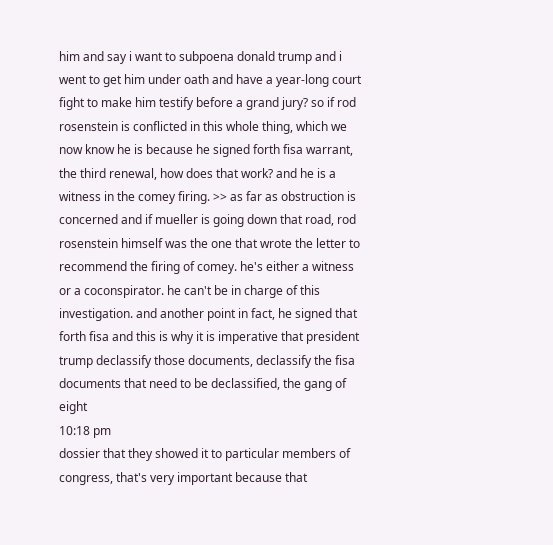him and say i want to subpoena donald trump and i went to get him under oath and have a year-long court fight to make him testify before a grand jury? so if rod rosenstein is conflicted in this whole thing, which we now know he is because he signed forth fisa warrant, the third renewal, how does that work? and he is a witness in the comey firing. >> as far as obstruction is concerned and if mueller is going down that road, rod rosenstein himself was the one that wrote the letter to recommend the firing of comey. he's either a witness or a coconspirator. he can't be in charge of this investigation. and another point in fact, he signed that forth fisa and this is why it is imperative that president trump declassify those documents, declassify the fisa documents that need to be declassified, the gang of eight
10:18 pm
dossier that they showed it to particular members of congress, that's very important because that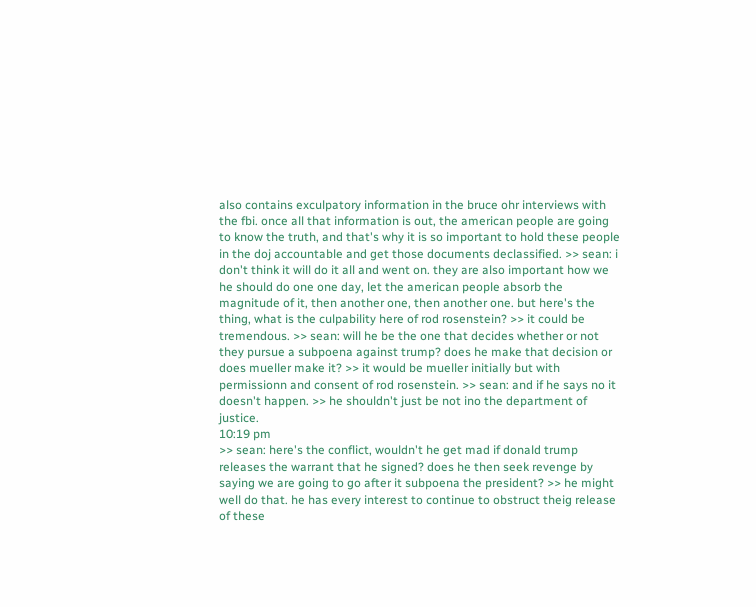also contains exculpatory information in the bruce ohr interviews with the fbi. once all that information is out, the american people are going to know the truth, and that's why it is so important to hold these people in the doj accountable and get those documents declassified. >> sean: i don't think it will do it all and went on. they are also important how we he should do one one day, let the american people absorb the magnitude of it, then another one, then another one. but here's the thing, what is the culpability here of rod rosenstein? >> it could be tremendous. >> sean: will he be the one that decides whether or not they pursue a subpoena against trump? does he make that decision or does mueller make it? >> it would be mueller initially but with permissionn and consent of rod rosenstein. >> sean: and if he says no it doesn't happen. >> he shouldn't just be not ino the department of justice.
10:19 pm
>> sean: here's the conflict, wouldn't he get mad if donald trump releases the warrant that he signed? does he then seek revenge by saying we are going to go after it subpoena the president? >> he might well do that. he has every interest to continue to obstruct theig release of these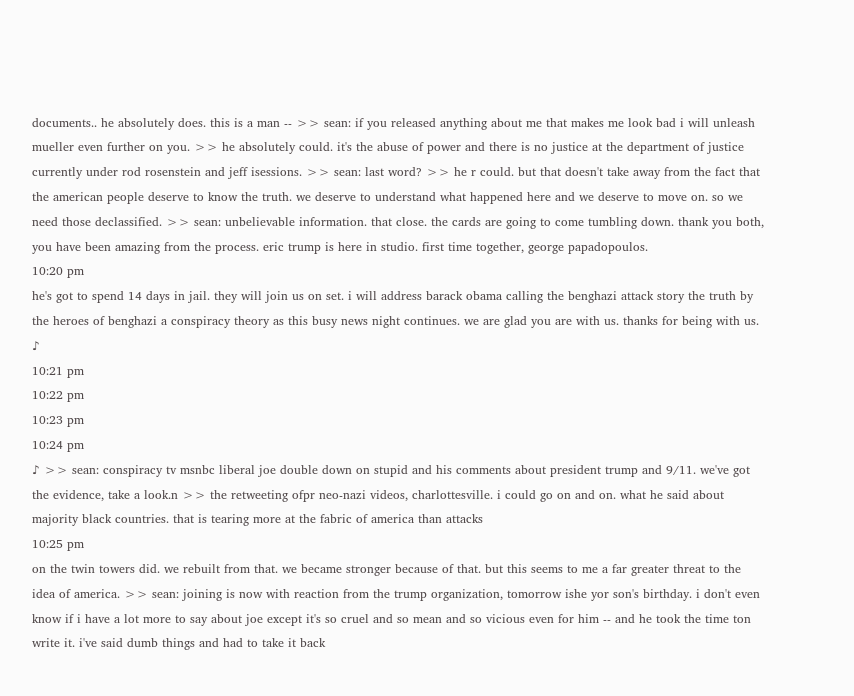documents.. he absolutely does. this is a man -- >> sean: if you released anything about me that makes me look bad i will unleash mueller even further on you. >> he absolutely could. it's the abuse of power and there is no justice at the department of justice currently under rod rosenstein and jeff isessions. >> sean: last word? >> he r could. but that doesn't take away from the fact that the american people deserve to know the truth. we deserve to understand what happened here and we deserve to move on. so we need those declassified. >> sean: unbelievable information. that close. the cards are going to come tumbling down. thank you both, you have been amazing from the process. eric trump is here in studio. first time together, george papadopoulos.
10:20 pm
he's got to spend 14 days in jail. they will join us on set. i will address barack obama calling the benghazi attack story the truth by the heroes of benghazi a conspiracy theory as this busy news night continues. we are glad you are with us. thanks for being with us. ♪
10:21 pm
10:22 pm
10:23 pm
10:24 pm
♪ >> sean: conspiracy tv msnbc liberal joe double down on stupid and his comments about president trump and 9/11. we've got the evidence, take a look.n >> the retweeting ofpr neo-nazi videos, charlottesville. i could go on and on. what he said about majority black countries. that is tearing more at the fabric of america than attacks
10:25 pm
on the twin towers did. we rebuilt from that. we became stronger because of that. but this seems to me a far greater threat to the idea of america. >> sean: joining is now with reaction from the trump organization, tomorrow ishe yor son's birthday. i don't even know if i have a lot more to say about joe except it's so cruel and so mean and so vicious even for him -- and he took the time ton write it. i've said dumb things and had to take it back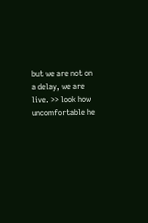but we are not on a delay, we are live. >> look how uncomfortable he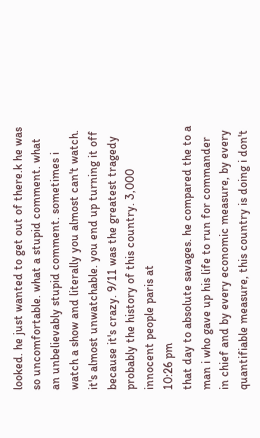looked. he just wanted to get out of there.k he was so uncomfortable. what a stupid comment. what an unbelievably stupid comment. sometimes i watch a show and literally you almost can't watch. it's almost unwatchable. you end up turning it off because it's crazy. 9/11 was the greatest tragedy probably the history of this country. 3,000 innocent people paris at
10:26 pm
that day to absolute savages. he compared the to a man i who gave up his life to run for commander in chief and by every economic measure, by every quantifiable measure, this country is doing i don't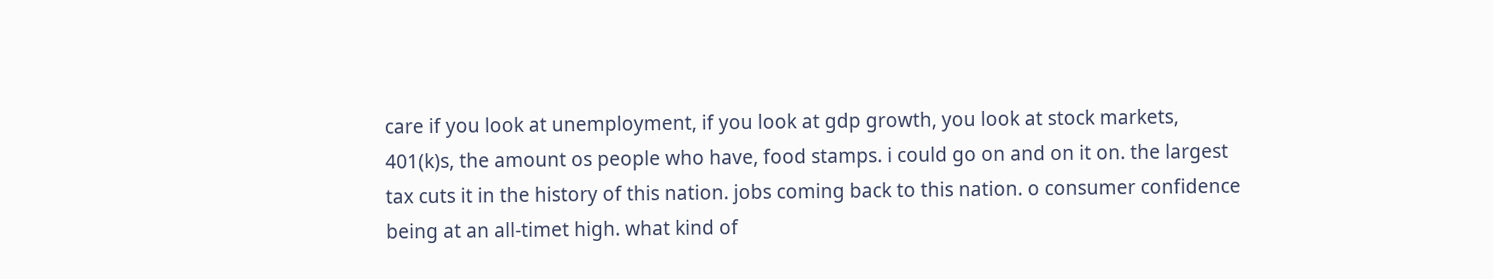care if you look at unemployment, if you look at gdp growth, you look at stock markets, 401(k)s, the amount os people who have, food stamps. i could go on and on it on. the largest tax cuts it in the history of this nation. jobs coming back to this nation. o consumer confidence being at an all-timet high. what kind of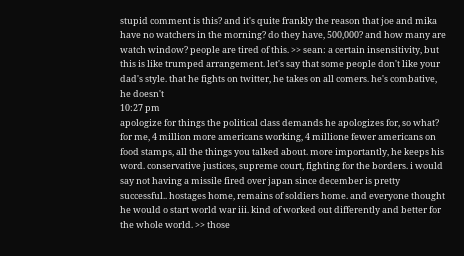stupid comment is this? and it's quite frankly the reason that joe and mika have no watchers in the morning? do they have, 500,000? and how many are watch window? people are tired of this. >> sean: a certain insensitivity, but this is like trumped arrangement. let's say that some people don't like your dad's style. that he fights on twitter, he takes on all comers. he's combative, he doesn't
10:27 pm
apologize for things the political class demands he apologizes for, so what? for me, 4 million more americans working, 4 millione fewer americans on food stamps, all the things you talked about. more importantly, he keeps his word. conservative justices, supreme court, fighting for the borders. i would say not having a missile fired over japan since december is pretty successful.. hostages home, remains of soldiers home. and everyone thought he would o start world war iii. kind of worked out differently and better for the whole world. >> those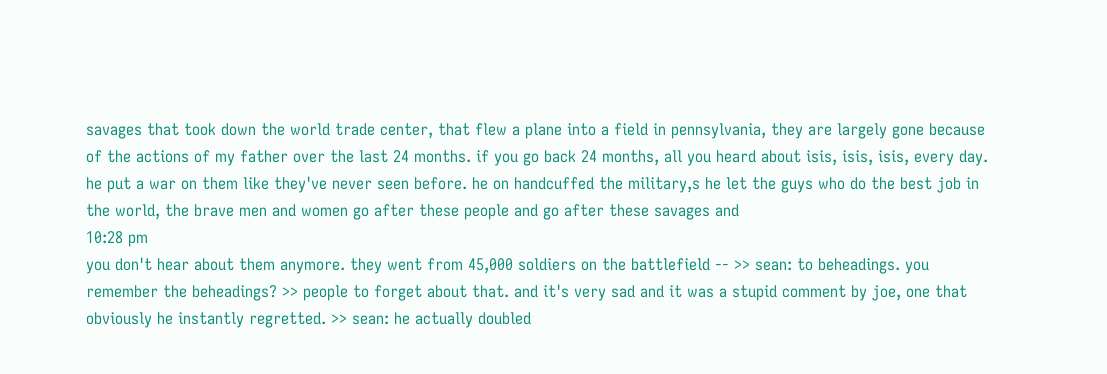savages that took down the world trade center, that flew a plane into a field in pennsylvania, they are largely gone because of the actions of my father over the last 24 months. if you go back 24 months, all you heard about isis, isis, isis, every day. he put a war on them like they've never seen before. he on handcuffed the military,s he let the guys who do the best job in the world, the brave men and women go after these people and go after these savages and
10:28 pm
you don't hear about them anymore. they went from 45,000 soldiers on the battlefield -- >> sean: to beheadings. you remember the beheadings? >> people to forget about that. and it's very sad and it was a stupid comment by joe, one that obviously he instantly regretted. >> sean: he actually doubled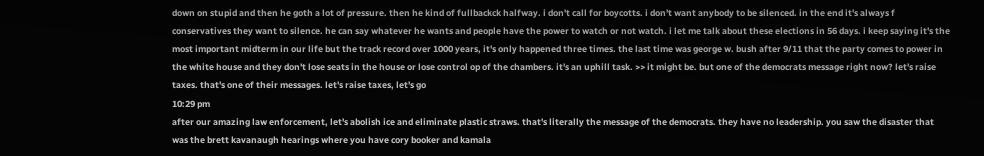down on stupid and then he goth a lot of pressure. then he kind of fullbackck halfway. i don't call for boycotts. i don't want anybody to be silenced. in the end it's always f conservatives they want to silence. he can say whatever he wants and people have the power to watch or not watch. i let me talk about these elections in 56 days. i keep saying it's the most important midterm in our life but the track record over 1000 years, it's only happened three times. the last time was george w. bush after 9/11 that the party comes to power in the white house and they don't lose seats in the house or lose control op of the chambers. it's an uphill task. >> it might be. but one of the democrats message right now? let's raise taxes. that's one of their messages. let's raise taxes, let's go
10:29 pm
after our amazing law enforcement, let's abolish ice and eliminate plastic straws. that's literally the message of the democrats. they have no leadership. you saw the disaster that was the brett kavanaugh hearings where you have cory booker and kamala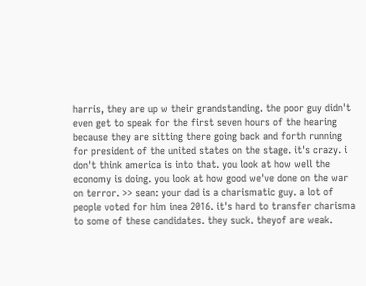harris, they are up w their grandstanding. the poor guy didn't even get to speak for the first seven hours of the hearing because they are sitting there going back and forth running for president of the united states on the stage. it's crazy. i don't think america is into that. you look at how well the economy is doing. you look at how good we've done on the war on terror. >> sean: your dad is a charismatic guy. a lot of people voted for him inea 2016. it's hard to transfer charisma to some of these candidates. they suck. theyof are weak.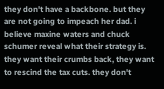they don't have a backbone. but they are not going to impeach her dad. i believe maxine waters and chuck schumer reveal what their strategy is. they want their crumbs back, they want to rescind the tax cuts. they don't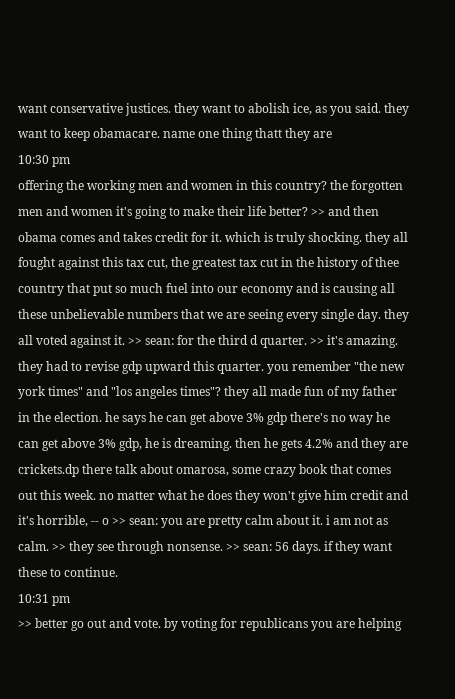want conservative justices. they want to abolish ice, as you said. they want to keep obamacare. name one thing thatt they are
10:30 pm
offering the working men and women in this country? the forgotten men and women it's going to make their life better? >> and then obama comes and takes credit for it. which is truly shocking. they all fought against this tax cut, the greatest tax cut in the history of thee country that put so much fuel into our economy and is causing all these unbelievable numbers that we are seeing every single day. they all voted against it. >> sean: for the third d quarter. >> it's amazing. they had to revise gdp upward this quarter. you remember "the new york times" and "los angeles times"? they all made fun of my father in the election. he says he can get above 3% gdp there's no way he can get above 3% gdp, he is dreaming. then he gets 4.2% and they are crickets.dp there talk about omarosa, some crazy book that comes out this week. no matter what he does they won't give him credit and it's horrible, -- o >> sean: you are pretty calm about it. i am not as calm. >> they see through nonsense. >> sean: 56 days. if they want these to continue.
10:31 pm
>> better go out and vote. by voting for republicans you are helping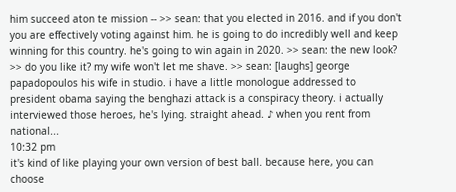him succeed aton te mission -- >> sean: that you elected in 2016. and if you don't you are effectively voting against him. he is going to do incredibly well and keep winning for this country. he's going to win again in 2020. >> sean: the new look? >> do you like it? my wife won't let me shave. >> sean: [laughs] george papadopoulos his wife in studio. i have a little monologue addressed to president obama saying the benghazi attack is a conspiracy theory. i actually interviewed those heroes, he's lying. straight ahead. ♪ when you rent from national...
10:32 pm
it's kind of like playing your own version of best ball. because here, you can choose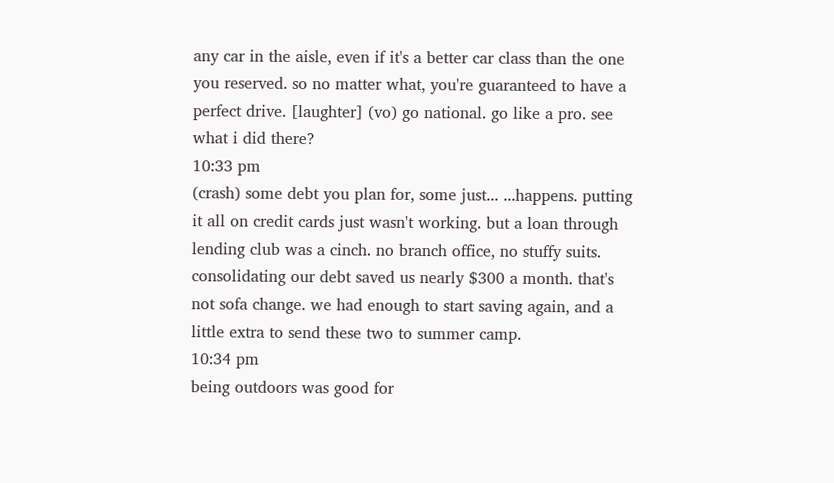any car in the aisle, even if it's a better car class than the one you reserved. so no matter what, you're guaranteed to have a perfect drive. [laughter] (vo) go national. go like a pro. see what i did there?
10:33 pm
(crash) some debt you plan for, some just... ...happens. putting it all on credit cards just wasn't working. but a loan through lending club was a cinch. no branch office, no stuffy suits. consolidating our debt saved us nearly $300 a month. that's not sofa change. we had enough to start saving again, and a little extra to send these two to summer camp.
10:34 pm
being outdoors was good for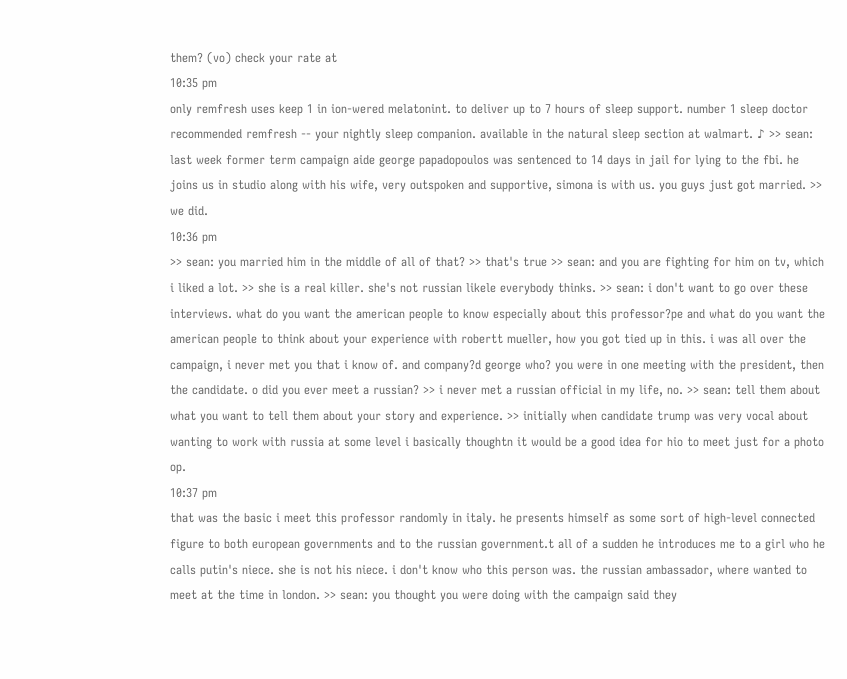them? (vo) check your rate at
10:35 pm
only remfresh uses keep 1 in ion-wered melatonint. to deliver up to 7 hours of sleep support. number 1 sleep doctor recommended remfresh -- your nightly sleep companion. available in the natural sleep section at walmart. ♪ >> sean: last week former term campaign aide george papadopoulos was sentenced to 14 days in jail for lying to the fbi. he joins us in studio along with his wife, very outspoken and supportive, simona is with us. you guys just got married. >> we did.
10:36 pm
>> sean: you married him in the middle of all of that? >> that's true >> sean: and you are fighting for him on tv, which i liked a lot. >> she is a real killer. she's not russian likele everybody thinks. >> sean: i don't want to go over these interviews. what do you want the american people to know especially about this professor?pe and what do you want the american people to think about your experience with robertt mueller, how you got tied up in this. i was all over the campaign, i never met you that i know of. and company?d george who? you were in one meeting with the president, then the candidate. o did you ever meet a russian? >> i never met a russian official in my life, no. >> sean: tell them about what you want to tell them about your story and experience. >> initially when candidate trump was very vocal about wanting to work with russia at some level i basically thoughtn it would be a good idea for hio to meet just for a photo op.
10:37 pm
that was the basic i meet this professor randomly in italy. he presents himself as some sort of high-level connected figure to both european governments and to the russian government.t all of a sudden he introduces me to a girl who he calls putin's niece. she is not his niece. i don't know who this person was. the russian ambassador, where wanted to meet at the time in london. >> sean: you thought you were doing with the campaign said they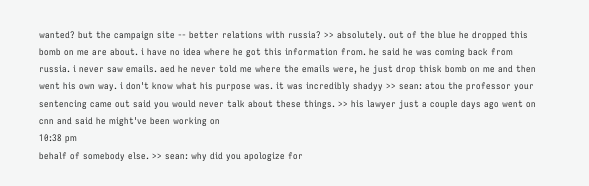wanted? but the campaign site -- better relations with russia? >> absolutely. out of the blue he dropped this bomb on me are about. i have no idea where he got this information from. he said he was coming back from russia. i never saw emails. aed he never told me where the emails were, he just drop thisk bomb on me and then went his own way. i don't know what his purpose was. it was incredibly shadyy >> sean: atou the professor your sentencing came out said you would never talk about these things. >> his lawyer just a couple days ago went on cnn and said he might've been working on
10:38 pm
behalf of somebody else. >> sean: why did you apologize for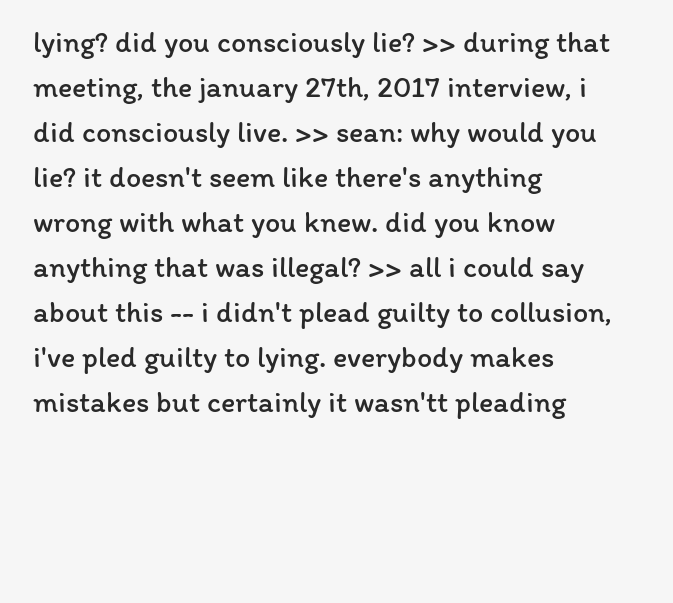lying? did you consciously lie? >> during that meeting, the january 27th, 2017 interview, i did consciously live. >> sean: why would you lie? it doesn't seem like there's anything wrong with what you knew. did you know anything that was illegal? >> all i could say about this -- i didn't plead guilty to collusion, i've pled guilty to lying. everybody makes mistakes but certainly it wasn'tt pleading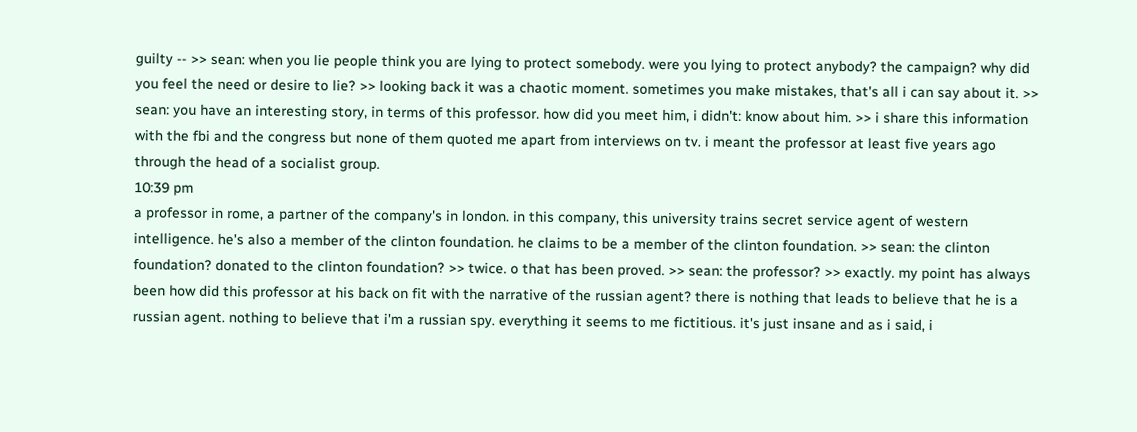guilty -- >> sean: when you lie people think you are lying to protect somebody. were you lying to protect anybody? the campaign? why did you feel the need or desire to lie? >> looking back it was a chaotic moment. sometimes you make mistakes, that's all i can say about it. >> sean: you have an interesting story, in terms of this professor. how did you meet him, i didn't: know about him. >> i share this information with the fbi and the congress but none of them quoted me apart from interviews on tv. i meant the professor at least five years ago through the head of a socialist group.
10:39 pm
a professor in rome, a partner of the company's in london. in this company, this university trains secret service agent of western intelligence. he's also a member of the clinton foundation. he claims to be a member of the clinton foundation. >> sean: the clinton foundation? donated to the clinton foundation? >> twice. o that has been proved. >> sean: the professor? >> exactly. my point has always been how did this professor at his back on fit with the narrative of the russian agent? there is nothing that leads to believe that he is a russian agent. nothing to believe that i'm a russian spy. everything it seems to me fictitious. it's just insane and as i said, i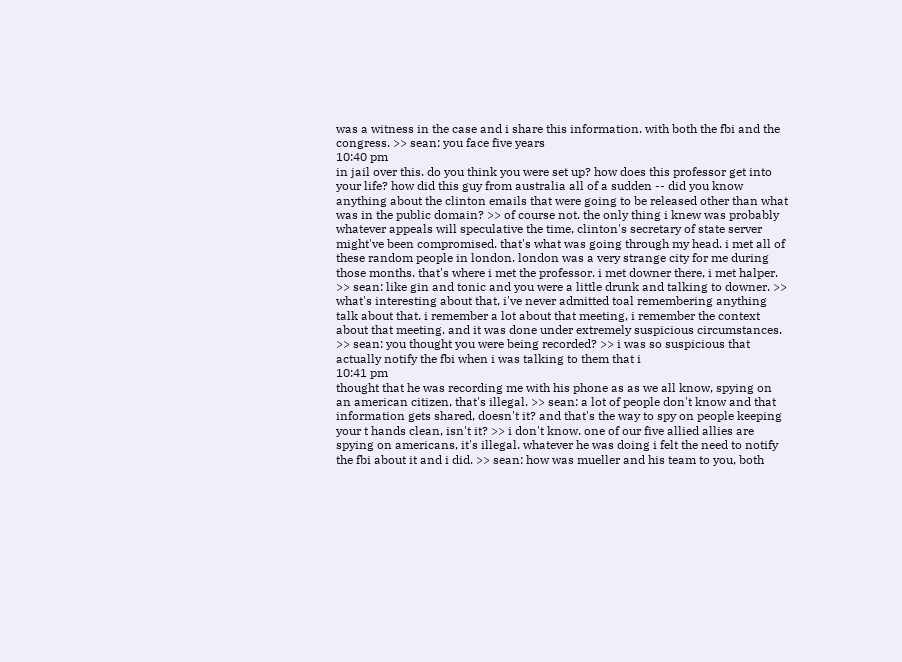was a witness in the case and i share this information. with both the fbi and the congress. >> sean: you face five years
10:40 pm
in jail over this. do you think you were set up? how does this professor get into your life? how did this guy from australia all of a sudden -- did you know anything about the clinton emails that were going to be released other than what was in the public domain? >> of course not. the only thing i knew was probably whatever appeals will speculative the time, clinton's secretary of state server might've been compromised. that's what was going through my head. i met all of these random people in london. london was a very strange city for me during those months. that's where i met the professor. i met downer there, i met halper. >> sean: like gin and tonic and you were a little drunk and talking to downer. >> what's interesting about that, i've never admitted toal remembering anything talk about that. i remember a lot about that meeting, i remember the context about that meeting. and it was done under extremely suspicious circumstances. >> sean: you thought you were being recorded? >> i was so suspicious that actually notify the fbi when i was talking to them that i
10:41 pm
thought that he was recording me with his phone as as we all know, spying on an american citizen, that's illegal. >> sean: a lot of people don't know and that information gets shared, doesn't it? and that's the way to spy on people keeping your t hands clean, isn't it? >> i don't know. one of our five allied allies are spying on americans, it's illegal. whatever he was doing i felt the need to notify the fbi about it and i did. >> sean: how was mueller and his team to you, both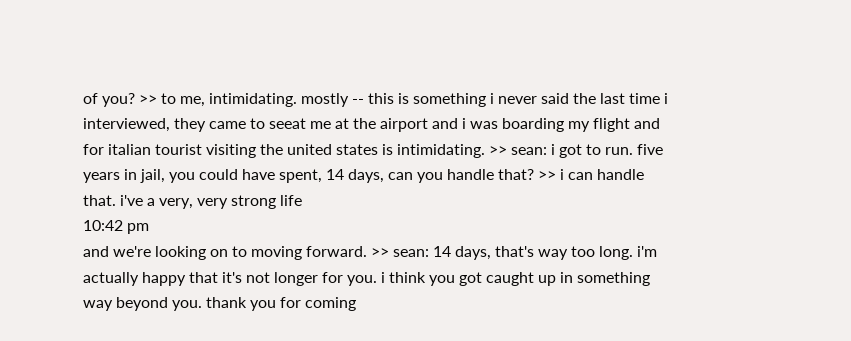of you? >> to me, intimidating. mostly -- this is something i never said the last time i interviewed, they came to seeat me at the airport and i was boarding my flight and for italian tourist visiting the united states is intimidating. >> sean: i got to run. five years in jail, you could have spent, 14 days, can you handle that? >> i can handle that. i've a very, very strong life
10:42 pm
and we're looking on to moving forward. >> sean: 14 days, that's way too long. i'm actually happy that it's not longer for you. i think you got caught up in something way beyond you. thank you for coming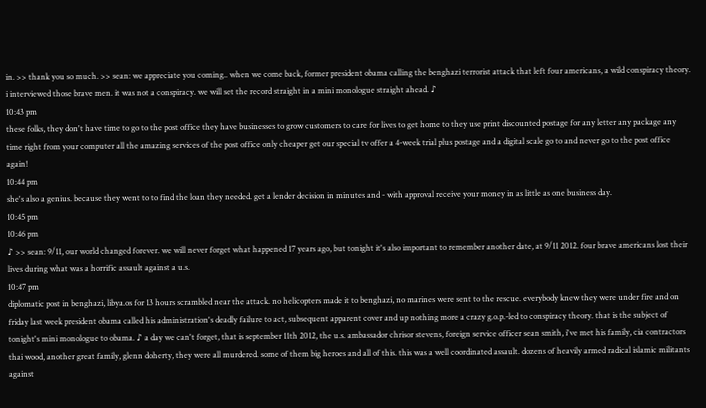in. >> thank you so much. >> sean: we appreciate you coming.. when we come back, former president obama calling the benghazi terrorist attack that left four americans, a wild conspiracy theory. i interviewed those brave men. it was not a conspiracy. we will set the record straight in a mini monologue straight ahead. ♪
10:43 pm
these folks, they don't have time to go to the post office they have businesses to grow customers to care for lives to get home to they use print discounted postage for any letter any package any time right from your computer all the amazing services of the post office only cheaper get our special tv offer a 4-week trial plus postage and a digital scale go to and never go to the post office again!
10:44 pm
she's also a genius. because they went to to find the loan they needed. get a lender decision in minutes and - with approval receive your money in as little as one business day.
10:45 pm
10:46 pm
♪ >> sean: 9/11, our world changed forever. we will never forget what happened 17 years ago, but tonight it's also important to remember another date, at 9/11 2012. four brave americans lost their lives during what was a horrific assault against a u.s.
10:47 pm
diplomatic post in benghazi, libya.os for 13 hours scrambled near the attack. no helicopters made it to benghazi, no marines were sent to the rescue. everybody knew they were under fire and on friday last week president obama called his administration's deadly failure to act, subsequent apparent cover and up nothing more a crazy g.o.p.-led to conspiracy theory. that is the subject of tonight's mini monologue to obama. ♪ a day we can't forget, that is september 11th 2012, the u.s. ambassador chrisor stevens, foreign service officer sean smith, i've met his family, cia contractors thai wood, another great family, glenn doherty, they were all murdered. some of them big heroes and all of this. this was a well coordinated assault. dozens of heavily armed radical islamic militants against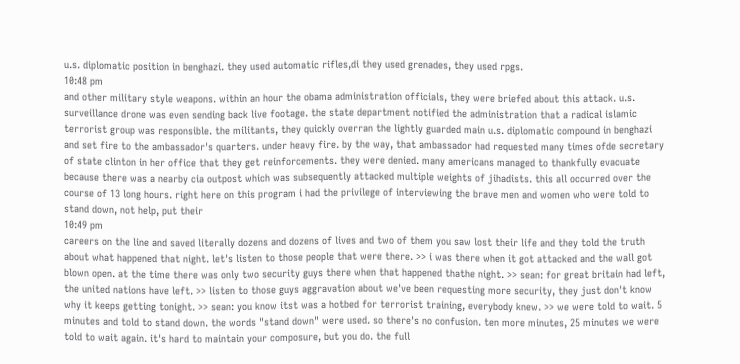u.s. diplomatic position in benghazi. they used automatic rifles,di they used grenades, they used rpgs.
10:48 pm
and other military style weapons. within an hour the obama administration officials, they were briefed about this attack. u.s. surveillance drone was even sending back live footage. the state department notified the administration that a radical islamic terrorist group was responsible. the militants, they quickly overran the lightly guarded main u.s. diplomatic compound in benghazi and set fire to the ambassador's quarters. under heavy fire. by the way, that ambassador had requested many times ofde secretary of state clinton in her office that they get reinforcements. they were denied. many americans managed to thankfully evacuate because there was a nearby cia outpost which was subsequently attacked multiple weights of jihadists. this all occurred over the course of 13 long hours. right here on this program i had the privilege of interviewing the brave men and women who were told to stand down, not help, put their
10:49 pm
careers on the line and saved literally dozens and dozens of lives and two of them you saw lost their life and they told the truth about what happened that night. let's listen to those people that were there. >> i was there when it got attacked and the wall got blown open. at the time there was only two security guys there when that happened thathe night. >> sean: for great britain had left, the united nations have left. >> listen to those guys aggravation about we've been requesting more security, they just don't know why it keeps getting tonight. >> sean: you know itst was a hotbed for terrorist training, everybody knew. >> we were told to wait. 5 minutes and told to stand down. the words "stand down" were used. so there's no confusion. ten more minutes, 25 minutes we were told to wait again. it's hard to maintain your composure, but you do. the full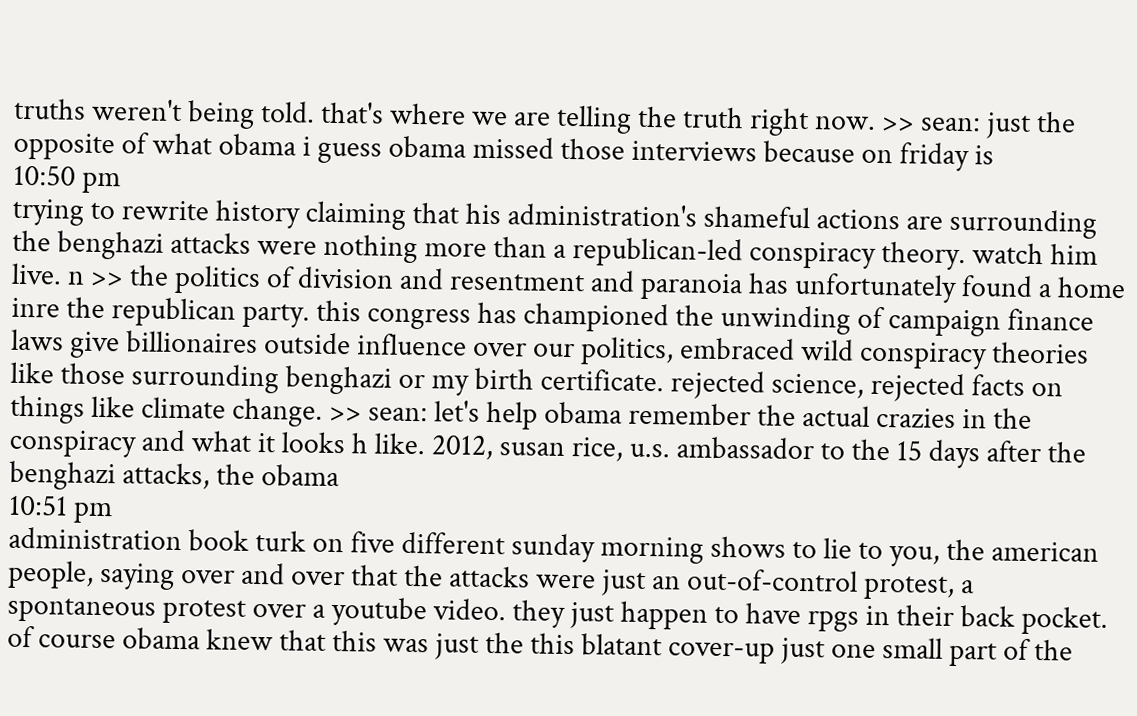truths weren't being told. that's where we are telling the truth right now. >> sean: just the opposite of what obama i guess obama missed those interviews because on friday is
10:50 pm
trying to rewrite history claiming that his administration's shameful actions are surrounding the benghazi attacks were nothing more than a republican-led conspiracy theory. watch him live. n >> the politics of division and resentment and paranoia has unfortunately found a home inre the republican party. this congress has championed the unwinding of campaign finance laws give billionaires outside influence over our politics, embraced wild conspiracy theories like those surrounding benghazi or my birth certificate. rejected science, rejected facts on things like climate change. >> sean: let's help obama remember the actual crazies in the conspiracy and what it looks h like. 2012, susan rice, u.s. ambassador to the 15 days after the benghazi attacks, the obama
10:51 pm
administration book turk on five different sunday morning shows to lie to you, the american people, saying over and over that the attacks were just an out-of-control protest, a spontaneous protest over a youtube video. they just happen to have rpgs in their back pocket. of course obama knew that this was just the this blatant cover-up just one small part of the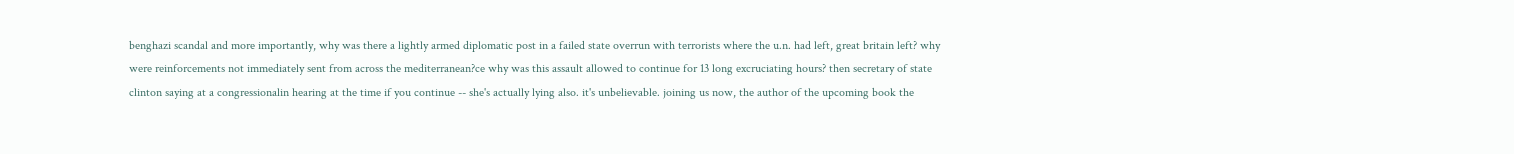benghazi scandal and more importantly, why was there a lightly armed diplomatic post in a failed state overrun with terrorists where the u.n. had left, great britain left? why were reinforcements not immediately sent from across the mediterranean?ce why was this assault allowed to continue for 13 long excruciating hours? then secretary of state clinton saying at a congressionalin hearing at the time if you continue -- she's actually lying also. it's unbelievable. joining us now, the author of the upcoming book the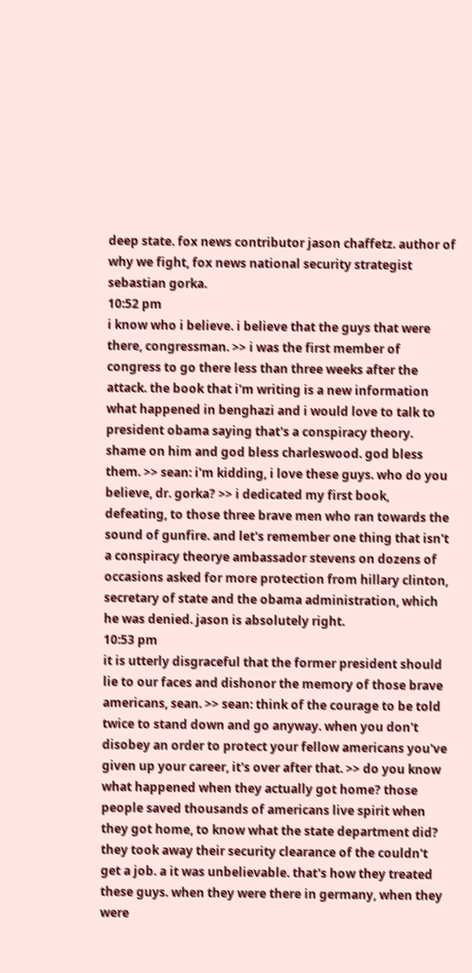deep state. fox news contributor jason chaffetz. author of why we fight, fox news national security strategist sebastian gorka.
10:52 pm
i know who i believe. i believe that the guys that were there, congressman. >> i was the first member of congress to go there less than three weeks after the attack. the book that i'm writing is a new information what happened in benghazi and i would love to talk to president obama saying that's a conspiracy theory. shame on him and god bless charleswood. god bless them. >> sean: i'm kidding, i love these guys. who do you believe, dr. gorka? >> i dedicated my first book, defeating, to those three brave men who ran towards the sound of gunfire. and let's remember one thing that isn't a conspiracy theorye ambassador stevens on dozens of occasions asked for more protection from hillary clinton, secretary of state and the obama administration, which he was denied. jason is absolutely right.
10:53 pm
it is utterly disgraceful that the former president should lie to our faces and dishonor the memory of those brave americans, sean. >> sean: think of the courage to be told twice to stand down and go anyway. when you don't disobey an order to protect your fellow americans you've given up your career, it's over after that. >> do you know what happened when they actually got home? those people saved thousands of americans live spirit when they got home, to know what the state department did? they took away their security clearance of the couldn't get a job. a it was unbelievable. that's how they treated these guys. when they were there in germany, when they were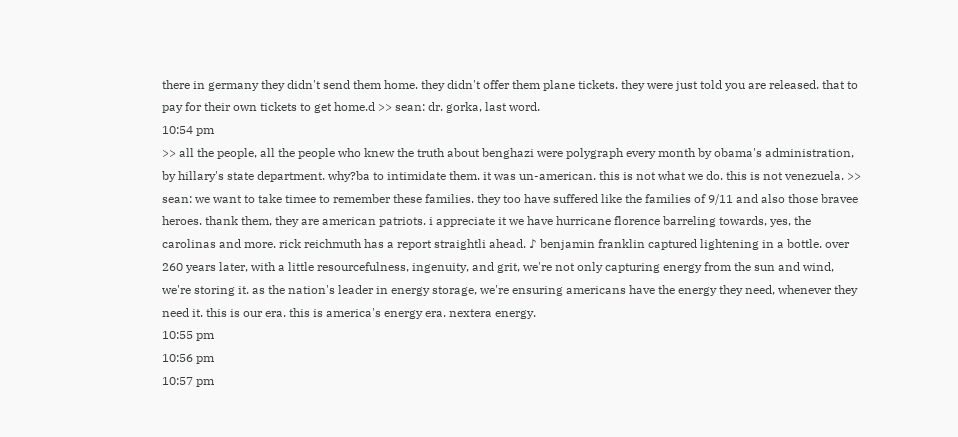there in germany they didn't send them home. they didn't offer them plane tickets. they were just told you are released. that to pay for their own tickets to get home.d >> sean: dr. gorka, last word.
10:54 pm
>> all the people, all the people who knew the truth about benghazi were polygraph every month by obama's administration, by hillary's state department. why?ba to intimidate them. it was un-american. this is not what we do. this is not venezuela. >> sean: we want to take timee to remember these families. they too have suffered like the families of 9/11 and also those bravee heroes. thank them, they are american patriots. i appreciate it we have hurricane florence barreling towards, yes, the carolinas and more. rick reichmuth has a report straightli ahead. ♪ benjamin franklin captured lightening in a bottle. over 260 years later, with a little resourcefulness, ingenuity, and grit, we're not only capturing energy from the sun and wind, we're storing it. as the nation's leader in energy storage, we're ensuring americans have the energy they need, whenever they need it. this is our era. this is america's energy era. nextera energy.
10:55 pm
10:56 pm
10:57 pm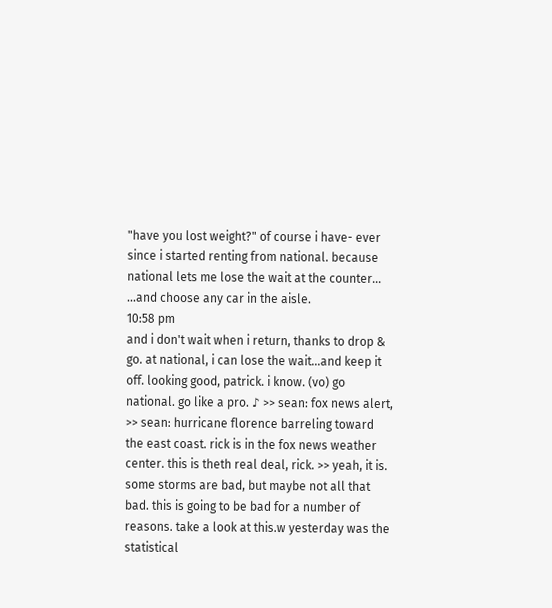"have you lost weight?" of course i have- ever since i started renting from national. because national lets me lose the wait at the counter... ...and choose any car in the aisle.
10:58 pm
and i don't wait when i return, thanks to drop & go. at national, i can lose the wait...and keep it off. looking good, patrick. i know. (vo) go national. go like a pro. ♪ >> sean: fox news alert, >> sean: hurricane florence barreling toward the east coast. rick is in the fox news weather center. this is theth real deal, rick. >> yeah, it is. some storms are bad, but maybe not all that bad. this is going to be bad for a number of reasons. take a look at this.w yesterday was the statistical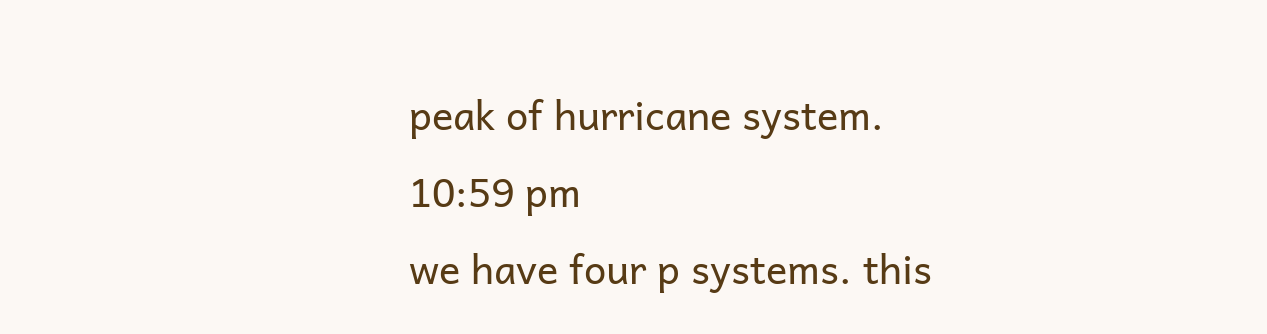peak of hurricane system.
10:59 pm
we have four p systems. this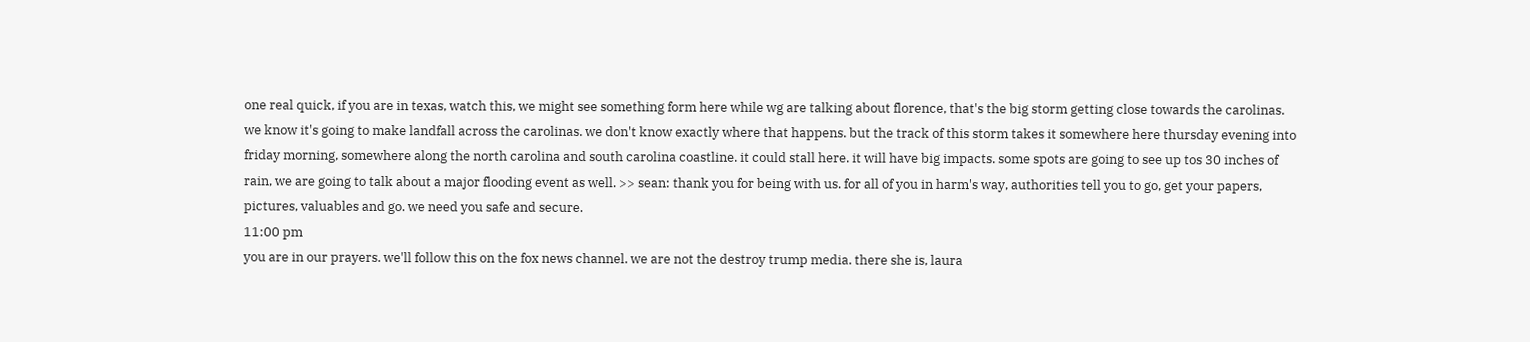one real quick, if you are in texas, watch this, we might see something form here while wg are talking about florence, that's the big storm getting close towards the carolinas. we know it's going to make landfall across the carolinas. we don't know exactly where that happens. but the track of this storm takes it somewhere here thursday evening into friday morning, somewhere along the north carolina and south carolina coastline. it could stall here. it will have big impacts. some spots are going to see up tos 30 inches of rain, we are going to talk about a major flooding event as well. >> sean: thank you for being with us. for all of you in harm's way, authorities tell you to go, get your papers, pictures, valuables and go. we need you safe and secure.
11:00 pm
you are in our prayers. we'll follow this on the fox news channel. we are not the destroy trump media. there she is, laura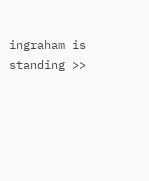ingraham is standing >>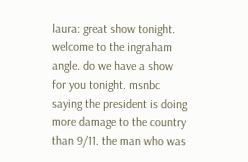laura: great show tonight. welcome to the ingraham angle. do we have a show for you tonight. msnbc saying the president is doing more damage to the country than 9/11. the man who was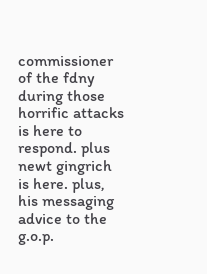commissioner of the fdny during those horrific attacks is here to respond. plus newt gingrich is here. plus, his messaging advice to the g.o.p.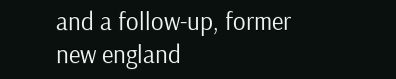and a follow-up, former new england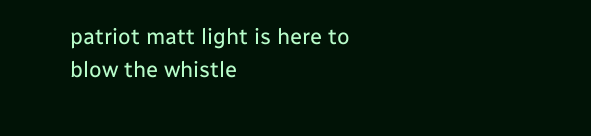patriot matt light is here to blow the whistle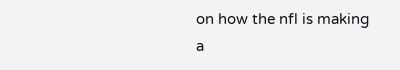on how the nfl is making a